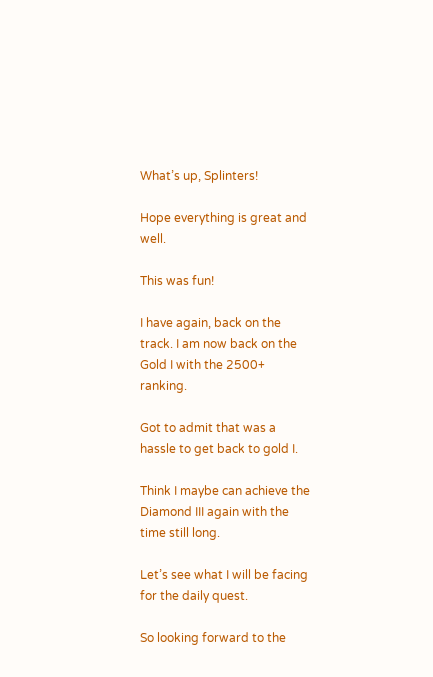What’s up, Splinters!

Hope everything is great and well.

This was fun!

I have again, back on the track. I am now back on the Gold I with the 2500+ ranking.

Got to admit that was a hassle to get back to gold I.

Think I maybe can achieve the Diamond III again with the time still long.

Let’s see what I will be facing for the daily quest.

So looking forward to the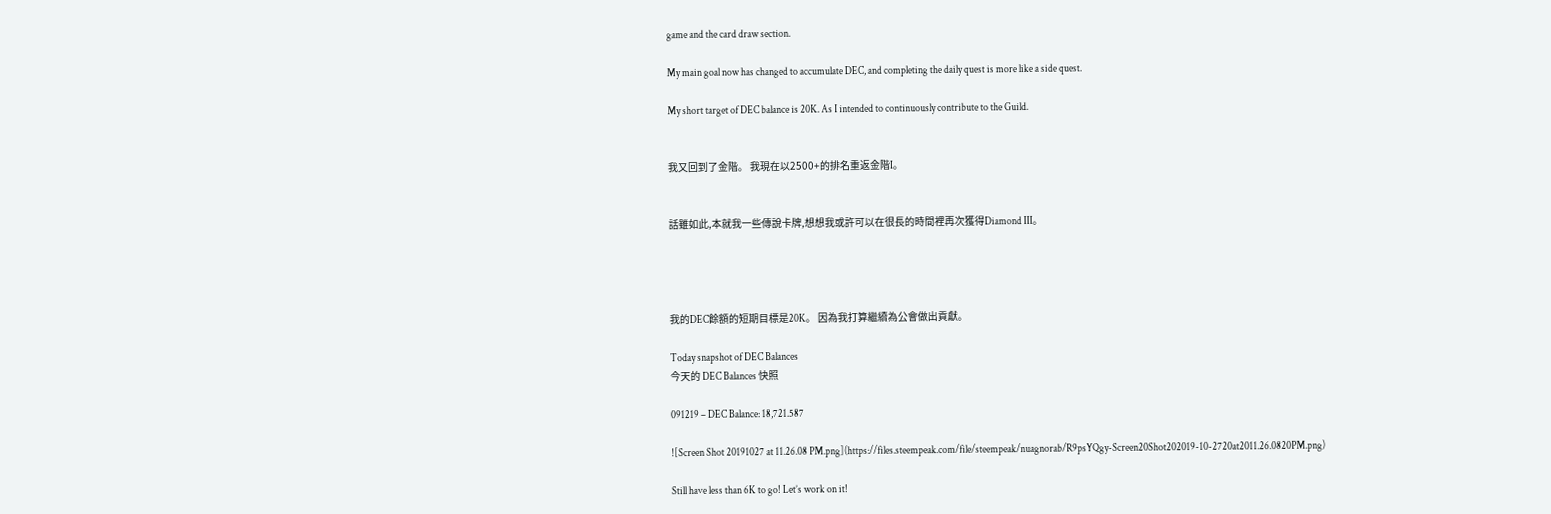game and the card draw section.

My main goal now has changed to accumulate DEC, and completing the daily quest is more like a side quest.

My short target of DEC balance is 20K. As I intended to continuously contribute to the Guild.


我又回到了金階。 我現在以2500+的排名重返金階I。


話雖如此,本就我一些傳說卡牌,想想我或許可以在很長的時間裡再次獲得Diamond III。




我的DEC餘額的短期目標是20K。 因為我打算繼續為公會做出貢獻。

Today snapshot of DEC Balances
今天的 DEC Balances 快照

091219 – DEC Balance: 18,721.587

![Screen Shot 20191027 at 11.26.08 PM.png](https://files.steempeak.com/file/steempeak/nuagnorab/R9psYQgy-Screen20Shot202019-10-2720at2011.26.0820PM.png)

Still have less than 6K to go! Let’s work on it!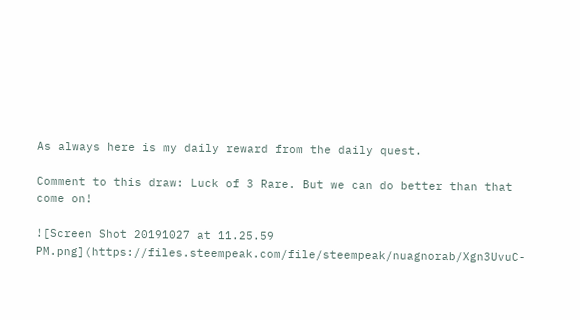As always here is my daily reward from the daily quest.

Comment to this draw: Luck of 3 Rare. But we can do better than that come on!

![Screen Shot 20191027 at 11.25.59 PM.png](https://files.steempeak.com/file/steempeak/nuagnorab/Xgn3UvuC-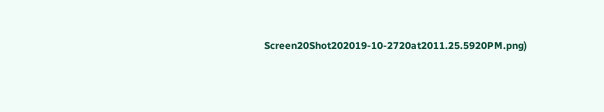Screen20Shot202019-10-2720at2011.25.5920PM.png)